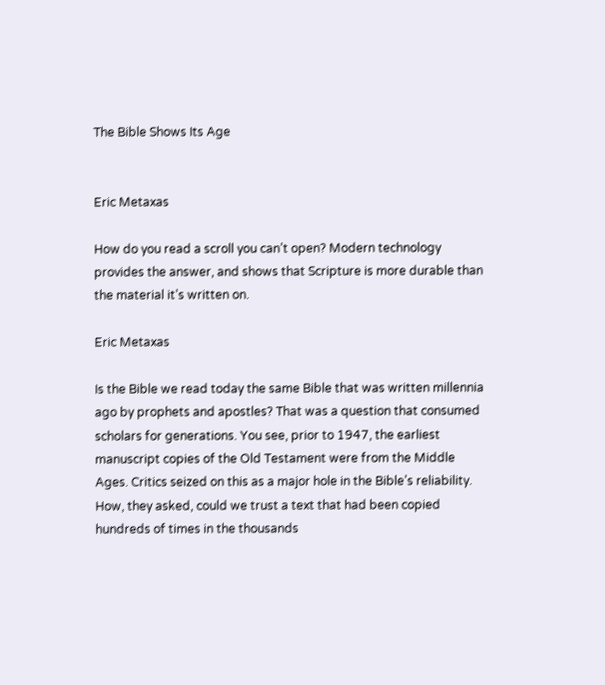The Bible Shows Its Age


Eric Metaxas

How do you read a scroll you can’t open? Modern technology provides the answer, and shows that Scripture is more durable than the material it’s written on.

Eric Metaxas

Is the Bible we read today the same Bible that was written millennia ago by prophets and apostles? That was a question that consumed scholars for generations. You see, prior to 1947, the earliest manuscript copies of the Old Testament were from the Middle Ages. Critics seized on this as a major hole in the Bible’s reliability. How, they asked, could we trust a text that had been copied hundreds of times in the thousands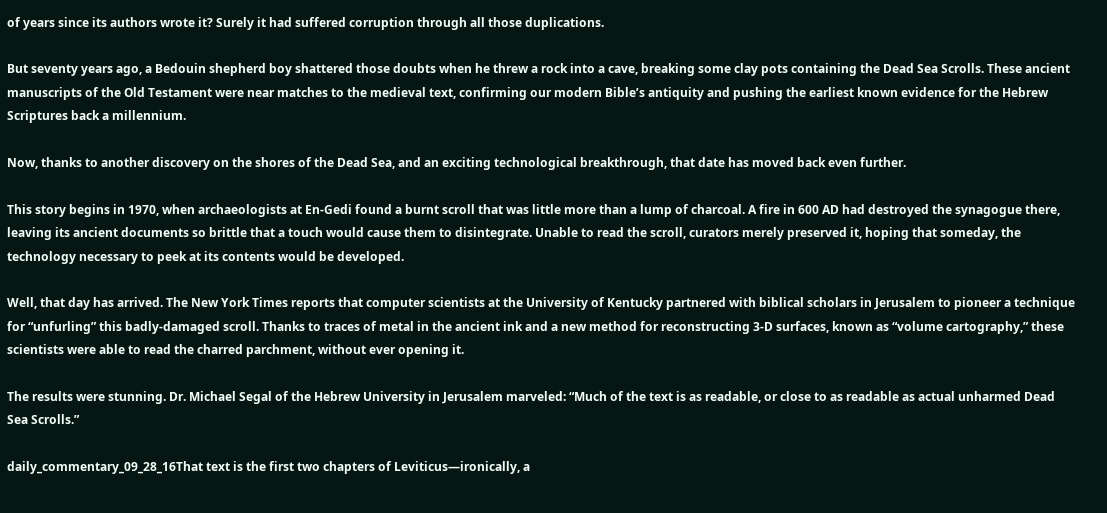of years since its authors wrote it? Surely it had suffered corruption through all those duplications.

But seventy years ago, a Bedouin shepherd boy shattered those doubts when he threw a rock into a cave, breaking some clay pots containing the Dead Sea Scrolls. These ancient manuscripts of the Old Testament were near matches to the medieval text, confirming our modern Bible’s antiquity and pushing the earliest known evidence for the Hebrew Scriptures back a millennium.

Now, thanks to another discovery on the shores of the Dead Sea, and an exciting technological breakthrough, that date has moved back even further.

This story begins in 1970, when archaeologists at En-Gedi found a burnt scroll that was little more than a lump of charcoal. A fire in 600 AD had destroyed the synagogue there, leaving its ancient documents so brittle that a touch would cause them to disintegrate. Unable to read the scroll, curators merely preserved it, hoping that someday, the technology necessary to peek at its contents would be developed.

Well, that day has arrived. The New York Times reports that computer scientists at the University of Kentucky partnered with biblical scholars in Jerusalem to pioneer a technique for “unfurling” this badly-damaged scroll. Thanks to traces of metal in the ancient ink and a new method for reconstructing 3-D surfaces, known as “volume cartography,” these scientists were able to read the charred parchment, without ever opening it.

The results were stunning. Dr. Michael Segal of the Hebrew University in Jerusalem marveled: “Much of the text is as readable, or close to as readable as actual unharmed Dead Sea Scrolls.”

daily_commentary_09_28_16That text is the first two chapters of Leviticus—ironically, a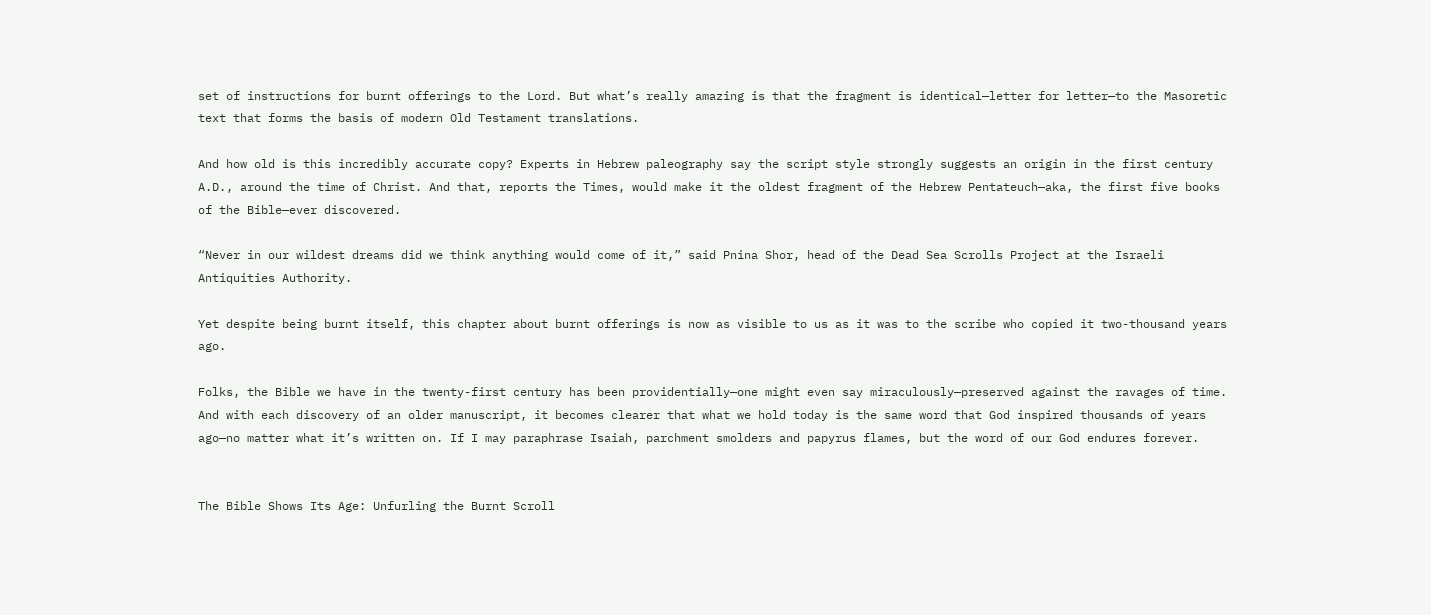set of instructions for burnt offerings to the Lord. But what’s really amazing is that the fragment is identical—letter for letter—to the Masoretic text that forms the basis of modern Old Testament translations.

And how old is this incredibly accurate copy? Experts in Hebrew paleography say the script style strongly suggests an origin in the first century A.D., around the time of Christ. And that, reports the Times, would make it the oldest fragment of the Hebrew Pentateuch—aka, the first five books of the Bible—ever discovered.

“Never in our wildest dreams did we think anything would come of it,” said Pnina Shor, head of the Dead Sea Scrolls Project at the Israeli Antiquities Authority.

Yet despite being burnt itself, this chapter about burnt offerings is now as visible to us as it was to the scribe who copied it two-thousand years ago.

Folks, the Bible we have in the twenty-first century has been providentially—one might even say miraculously—preserved against the ravages of time. And with each discovery of an older manuscript, it becomes clearer that what we hold today is the same word that God inspired thousands of years ago—no matter what it’s written on. If I may paraphrase Isaiah, parchment smolders and papyrus flames, but the word of our God endures forever.


The Bible Shows Its Age: Unfurling the Burnt Scroll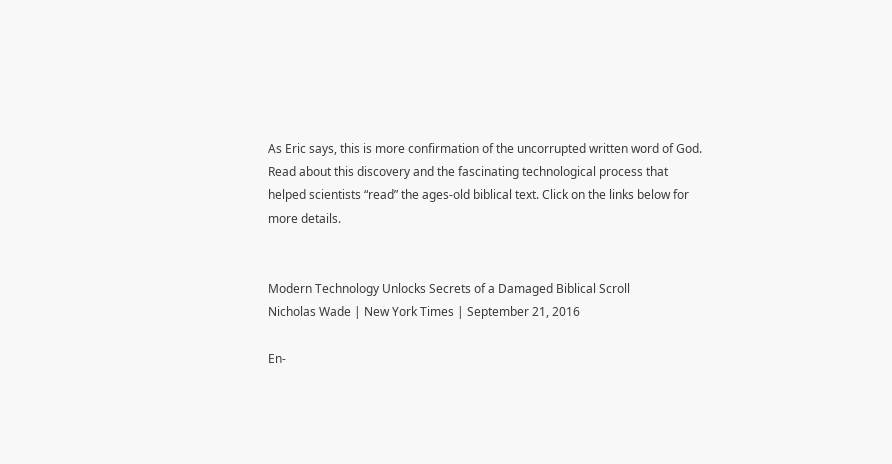As Eric says, this is more confirmation of the uncorrupted written word of God. Read about this discovery and the fascinating technological process that helped scientists “read” the ages-old biblical text. Click on the links below for more details.


Modern Technology Unlocks Secrets of a Damaged Biblical Scroll
Nicholas Wade | New York Times | September 21, 2016

En-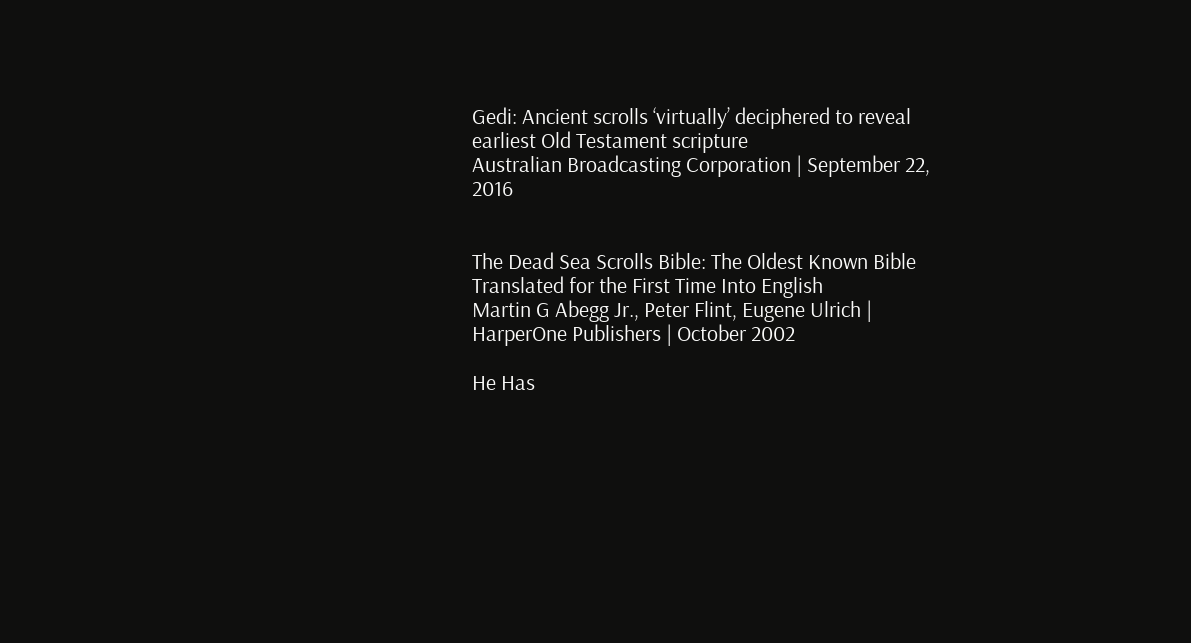Gedi: Ancient scrolls ‘virtually’ deciphered to reveal earliest Old Testament scripture
Australian Broadcasting Corporation | September 22, 2016


The Dead Sea Scrolls Bible: The Oldest Known Bible Translated for the First Time Into English
Martin G Abegg Jr., Peter Flint, Eugene Ulrich | HarperOne Publishers | October 2002

He Has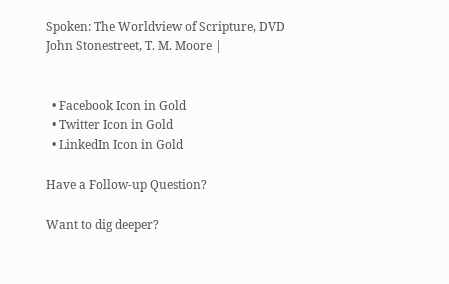Spoken: The Worldview of Scripture, DVD
John Stonestreet, T. M. Moore |


  • Facebook Icon in Gold
  • Twitter Icon in Gold
  • LinkedIn Icon in Gold

Have a Follow-up Question?

Want to dig deeper?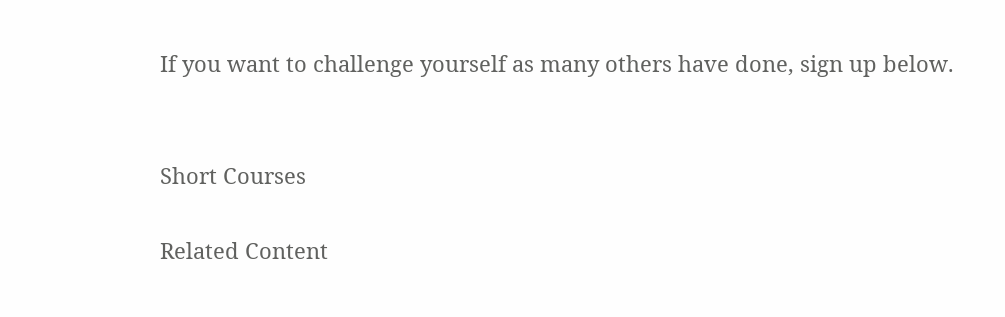If you want to challenge yourself as many others have done, sign up below.


Short Courses

Related Content